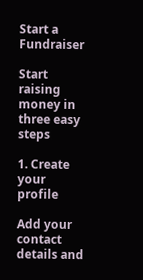Start a Fundraiser

Start raising money in three easy steps

1. Create your profile

Add your contact details and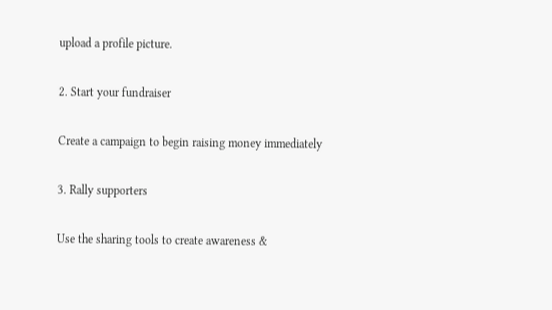upload a profile picture.

2. Start your fundraiser

Create a campaign to begin raising money immediately

3. Rally supporters

Use the sharing tools to create awareness &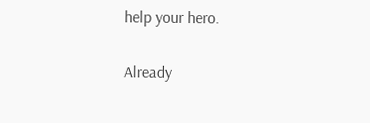help your hero.

Already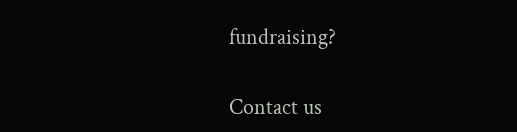fundraising?

Contact us